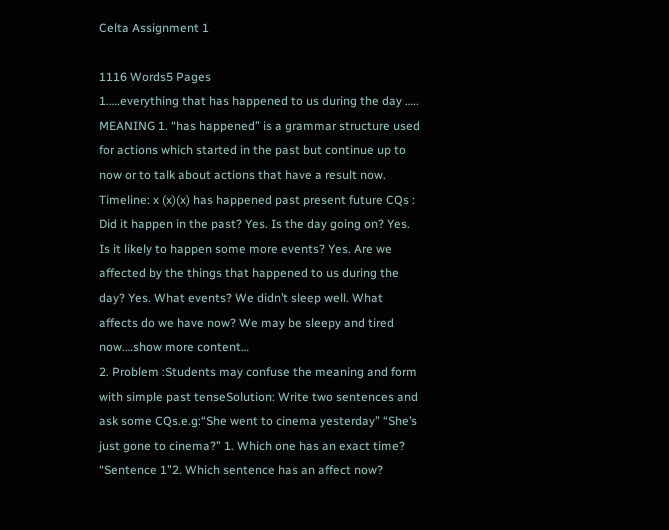Celta Assignment 1

1116 Words5 Pages
1.….everything that has happened to us during the day ….. MEANING 1. “has happened” is a grammar structure used for actions which started in the past but continue up to now or to talk about actions that have a result now. Timeline: x (x)(x) has happened past present future CQs : Did it happen in the past? Yes. Is the day going on? Yes. Is it likely to happen some more events? Yes. Are we affected by the things that happened to us during the day? Yes. What events? We didn’t sleep well. What affects do we have now? We may be sleepy and tired now.…show more content…
2. Problem :Students may confuse the meaning and form with simple past tenseSolution: Write two sentences and ask some CQs.e.g:“She went to cinema yesterday” “She’s just gone to cinema?” 1. Which one has an exact time? “Sentence 1”2. Which sentence has an affect now?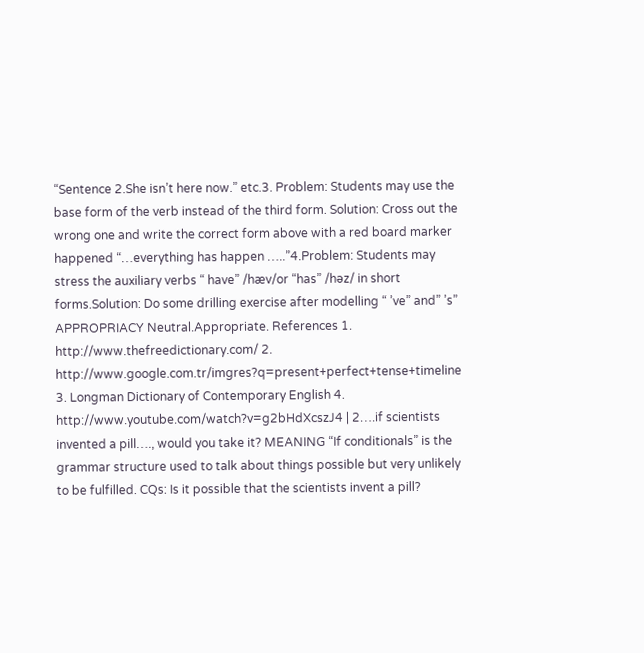“Sentence 2.She isn’t here now.” etc.3. Problem: Students may use the base form of the verb instead of the third form. Solution: Cross out the wrong one and write the correct form above with a red board marker happened “…everything has happen …..”4.Problem: Students may stress the auxiliary verbs “ have” /hæv/or “has” /həz/ in short forms.Solution: Do some drilling exercise after modelling “ ’ve” and” ’s” APPROPRIACY Neutral.Appropriate. References 1. http://www.thefreedictionary.com/ 2. http://www.google.com.tr/imgres?q=present+perfect+tense+timeline 3. Longman Dictionary of Contemporary English 4. http://www.youtube.com/watch?v=g2bHdXcszJ4 | 2….if scientists invented a pill…., would you take it? MEANING “If conditionals” is the grammar structure used to talk about things possible but very unlikely to be fulfilled. CQs: Is it possible that the scientists invent a pill?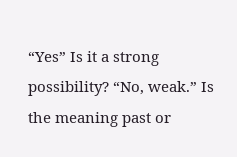“Yes” Is it a strong possibility? “No, weak.” Is the meaning past or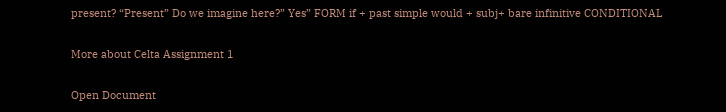present? “Present” Do we imagine here?” Yes” FORM if + past simple would + subj+ bare infinitive CONDITIONAL

More about Celta Assignment 1

Open Document